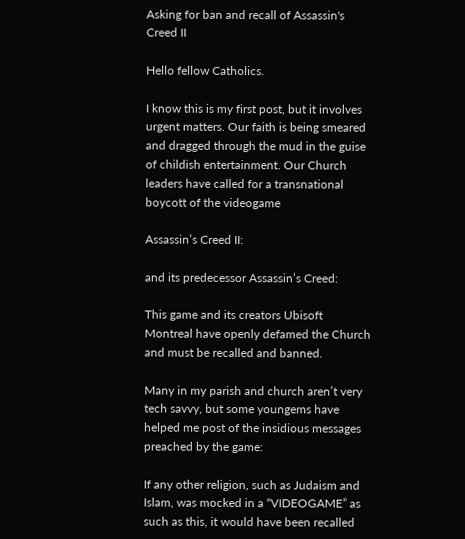Asking for ban and recall of Assassin's Creed II

Hello fellow Catholics.

I know this is my first post, but it involves urgent matters. Our faith is being smeared and dragged through the mud in the guise of childish entertainment. Our Church leaders have called for a transnational boycott of the videogame

Assassin’s Creed II:

and its predecessor Assassin’s Creed:

This game and its creators Ubisoft Montreal have openly defamed the Church and must be recalled and banned.

Many in my parish and church aren’t very tech savvy, but some youngems have helped me post of the insidious messages preached by the game:

If any other religion, such as Judaism and Islam, was mocked in a “VIDEOGAME” as such as this, it would have been recalled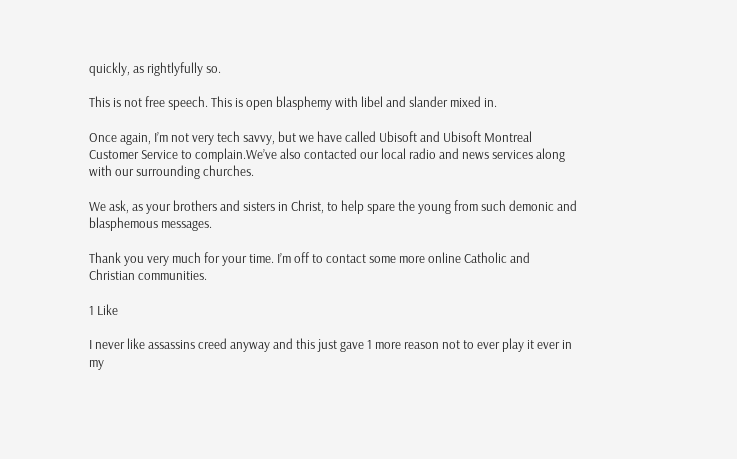quickly, as rightlyfully so.

This is not free speech. This is open blasphemy with libel and slander mixed in.

Once again, I’m not very tech savvy, but we have called Ubisoft and Ubisoft Montreal Customer Service to complain.We’ve also contacted our local radio and news services along with our surrounding churches.

We ask, as your brothers and sisters in Christ, to help spare the young from such demonic and blasphemous messages.

Thank you very much for your time. I’m off to contact some more online Catholic and Christian communities.

1 Like

I never like assassins creed anyway and this just gave 1 more reason not to ever play it ever in my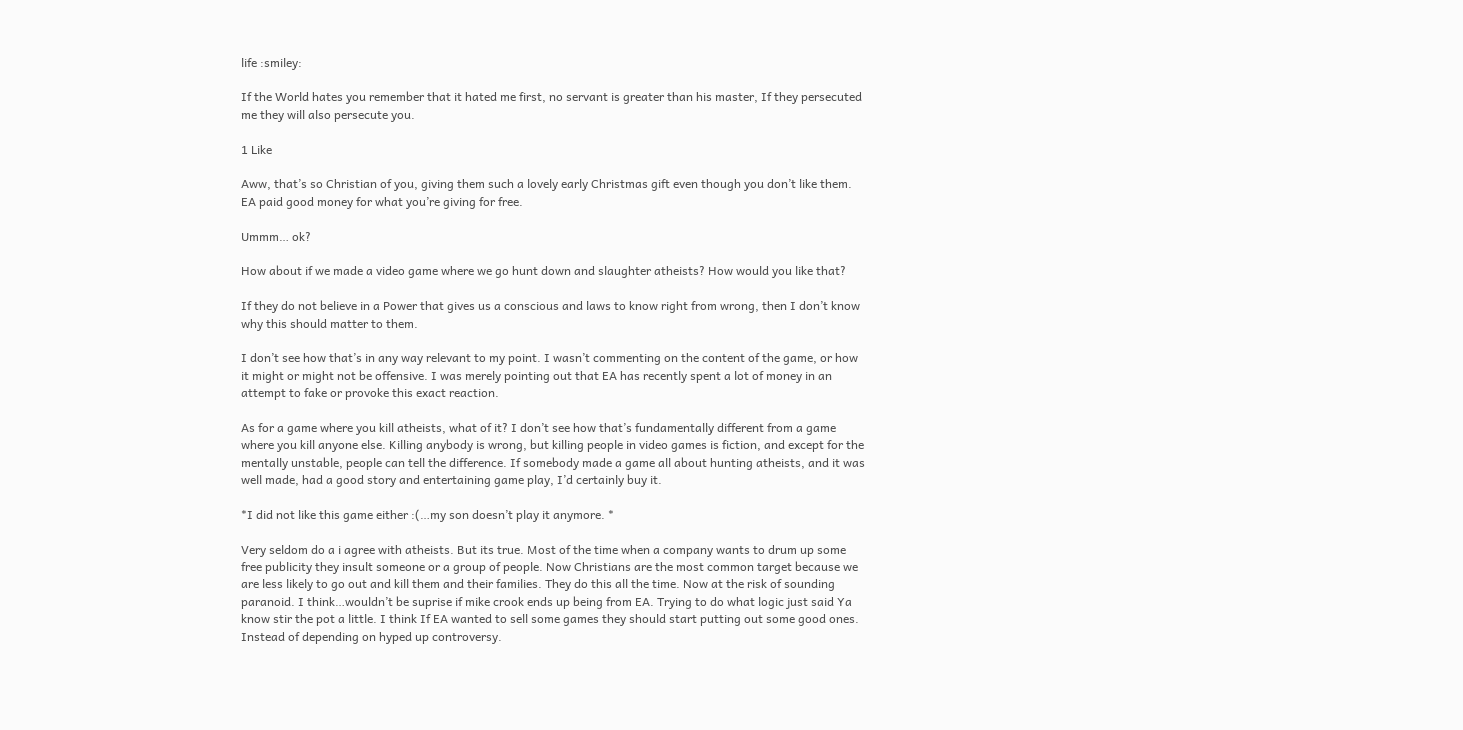life :smiley:

If the World hates you remember that it hated me first, no servant is greater than his master, If they persecuted me they will also persecute you.

1 Like

Aww, that’s so Christian of you, giving them such a lovely early Christmas gift even though you don’t like them. EA paid good money for what you’re giving for free.

Ummm… ok?

How about if we made a video game where we go hunt down and slaughter atheists? How would you like that?

If they do not believe in a Power that gives us a conscious and laws to know right from wrong, then I don’t know why this should matter to them.

I don’t see how that’s in any way relevant to my point. I wasn’t commenting on the content of the game, or how it might or might not be offensive. I was merely pointing out that EA has recently spent a lot of money in an attempt to fake or provoke this exact reaction.

As for a game where you kill atheists, what of it? I don’t see how that’s fundamentally different from a game where you kill anyone else. Killing anybody is wrong, but killing people in video games is fiction, and except for the mentally unstable, people can tell the difference. If somebody made a game all about hunting atheists, and it was well made, had a good story and entertaining game play, I’d certainly buy it.

*I did not like this game either :(…my son doesn’t play it anymore. *

Very seldom do a i agree with atheists. But its true. Most of the time when a company wants to drum up some free publicity they insult someone or a group of people. Now Christians are the most common target because we are less likely to go out and kill them and their families. They do this all the time. Now at the risk of sounding paranoid. I think…wouldn’t be suprise if mike crook ends up being from EA. Trying to do what logic just said Ya know stir the pot a little. I think If EA wanted to sell some games they should start putting out some good ones. Instead of depending on hyped up controversy.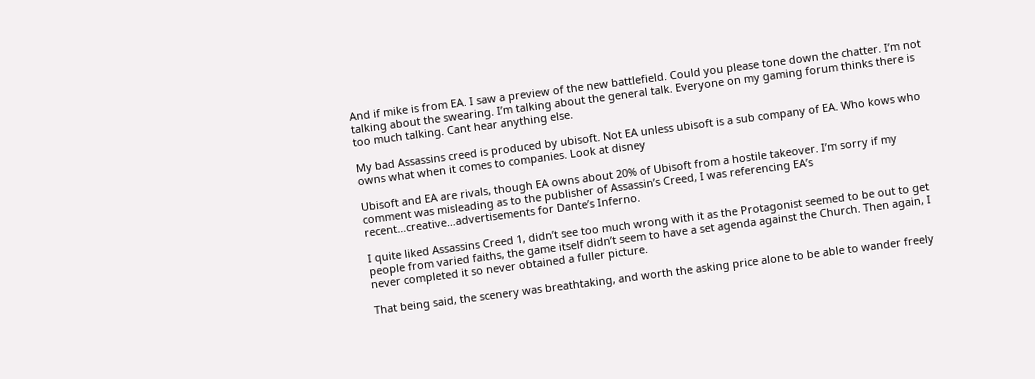And if mike is from EA. I saw a preview of the new battlefield. Could you please tone down the chatter. I’m not talking about the swearing. I’m talking about the general talk. Everyone on my gaming forum thinks there is too much talking. Cant hear anything else.

My bad Assassins creed is produced by ubisoft. Not EA unless ubisoft is a sub company of EA. Who kows who owns what when it comes to companies. Look at disney

Ubisoft and EA are rivals, though EA owns about 20% of Ubisoft from a hostile takeover. I’m sorry if my comment was misleading as to the publisher of Assassin’s Creed, I was referencing EA’s recent…creative…advertisements for Dante’s Inferno.

I quite liked Assassins Creed 1, didn’t see too much wrong with it as the Protagonist seemed to be out to get people from varied faiths, the game itself didn’t seem to have a set agenda against the Church. Then again, I never completed it so never obtained a fuller picture.

That being said, the scenery was breathtaking, and worth the asking price alone to be able to wander freely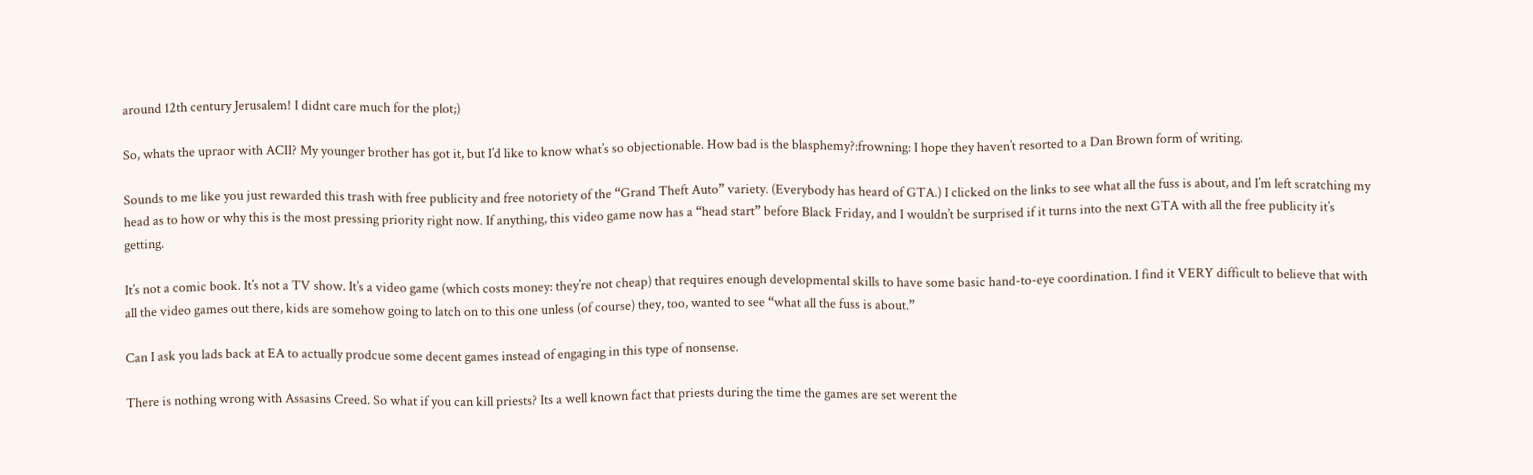around 12th century Jerusalem! I didnt care much for the plot;)

So, whats the upraor with ACII? My younger brother has got it, but I’d like to know what’s so objectionable. How bad is the blasphemy?:frowning: I hope they haven’t resorted to a Dan Brown form of writing.

Sounds to me like you just rewarded this trash with free publicity and free notoriety of the “Grand Theft Auto” variety. (Everybody has heard of GTA.) I clicked on the links to see what all the fuss is about, and I’m left scratching my head as to how or why this is the most pressing priority right now. If anything, this video game now has a “head start” before Black Friday, and I wouldn’t be surprised if it turns into the next GTA with all the free publicity it’s getting.

It’s not a comic book. It’s not a TV show. It’s a video game (which costs money: they’re not cheap) that requires enough developmental skills to have some basic hand-to-eye coordination. I find it VERY difficult to believe that with all the video games out there, kids are somehow going to latch on to this one unless (of course) they, too, wanted to see “what all the fuss is about.”

Can I ask you lads back at EA to actually prodcue some decent games instead of engaging in this type of nonsense.

There is nothing wrong with Assasins Creed. So what if you can kill priests? Its a well known fact that priests during the time the games are set werent the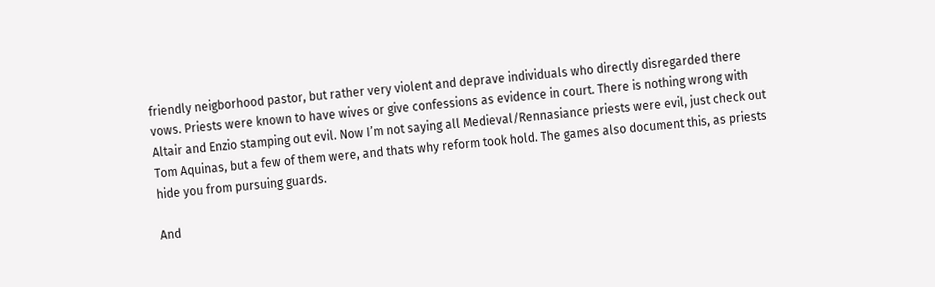friendly neigborhood pastor, but rather very violent and deprave individuals who directly disregarded there vows. Priests were known to have wives or give confessions as evidence in court. There is nothing wrong with Altair and Enzio stamping out evil. Now I’m not saying all Medieval/Rennasiance priests were evil, just check out Tom Aquinas, but a few of them were, and thats why reform took hold. The games also document this, as priests hide you from pursuing guards.

And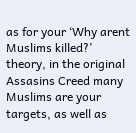as for your ‘Why arent Muslims killed?’ theory, in the original Assasins Creed many Muslims are your targets, as well as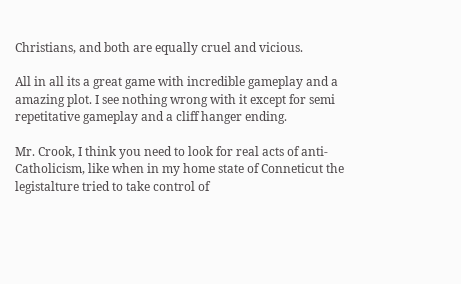Christians, and both are equally cruel and vicious.

All in all its a great game with incredible gameplay and a amazing plot. I see nothing wrong with it except for semi repetitative gameplay and a cliff hanger ending.

Mr. Crook, I think you need to look for real acts of anti-Catholicism, like when in my home state of Conneticut the legistalture tried to take control of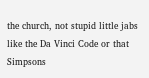the church, not stupid little jabs like the Da Vinci Code or that Simpsons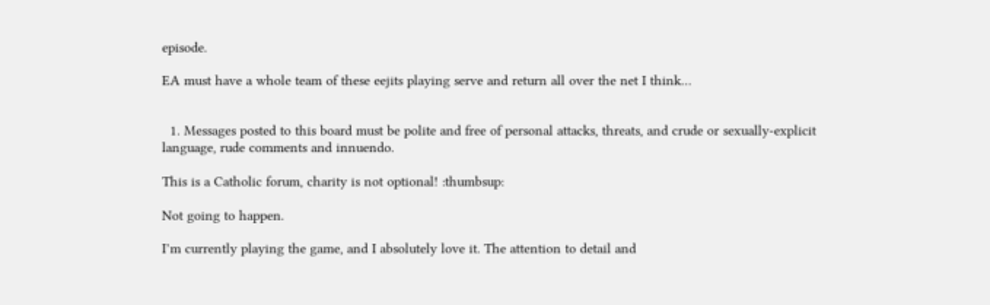episode.

EA must have a whole team of these eejits playing serve and return all over the net I think…


  1. Messages posted to this board must be polite and free of personal attacks, threats, and crude or sexually-explicit language, rude comments and innuendo.

This is a Catholic forum, charity is not optional! :thumbsup:

Not going to happen.

I’m currently playing the game, and I absolutely love it. The attention to detail and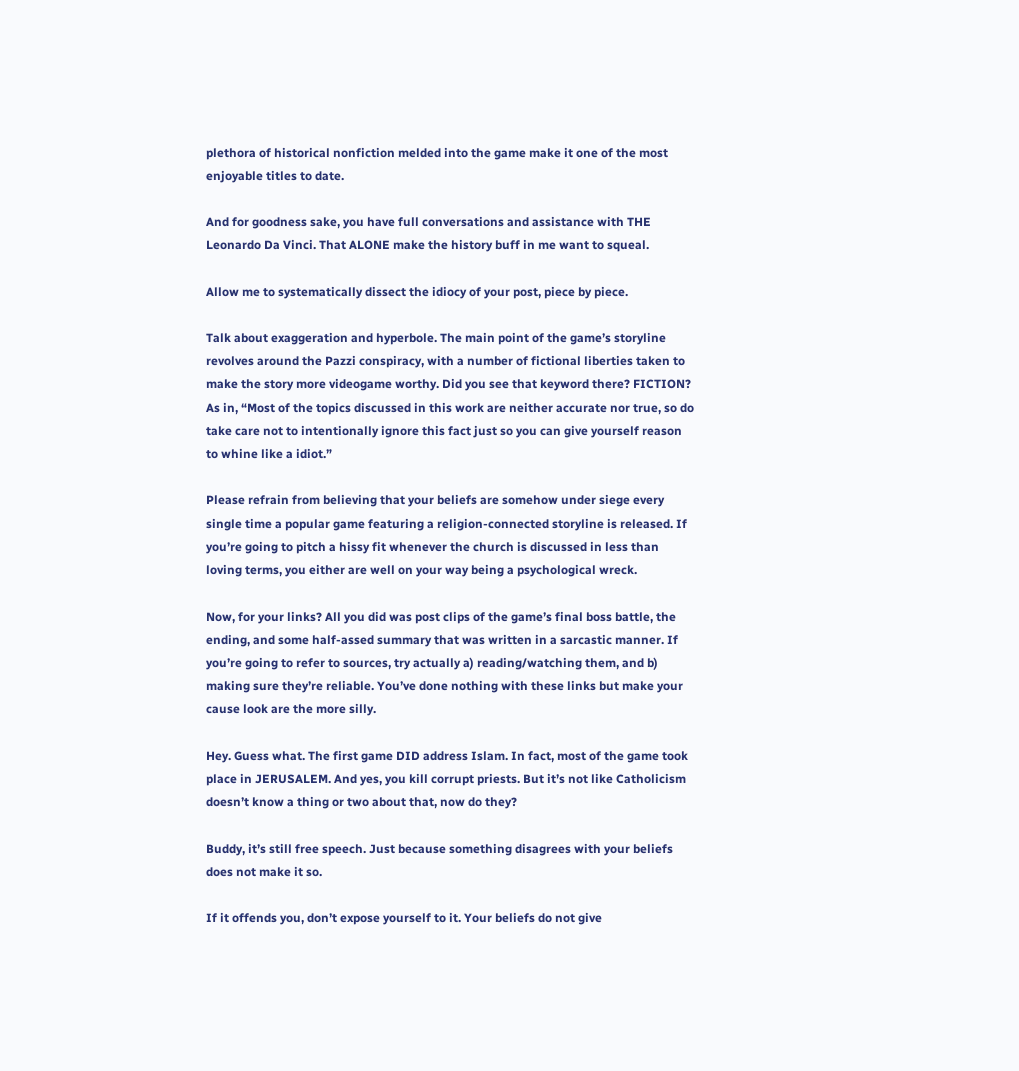plethora of historical nonfiction melded into the game make it one of the most enjoyable titles to date.

And for goodness sake, you have full conversations and assistance with THE Leonardo Da Vinci. That ALONE make the history buff in me want to squeal.

Allow me to systematically dissect the idiocy of your post, piece by piece.

Talk about exaggeration and hyperbole. The main point of the game’s storyline revolves around the Pazzi conspiracy, with a number of fictional liberties taken to make the story more videogame worthy. Did you see that keyword there? FICTION? As in, “Most of the topics discussed in this work are neither accurate nor true, so do take care not to intentionally ignore this fact just so you can give yourself reason to whine like a idiot.”

Please refrain from believing that your beliefs are somehow under siege every single time a popular game featuring a religion-connected storyline is released. If you’re going to pitch a hissy fit whenever the church is discussed in less than loving terms, you either are well on your way being a psychological wreck.

Now, for your links? All you did was post clips of the game’s final boss battle, the ending, and some half-assed summary that was written in a sarcastic manner. If you’re going to refer to sources, try actually a) reading/watching them, and b) making sure they’re reliable. You’ve done nothing with these links but make your cause look are the more silly.

Hey. Guess what. The first game DID address Islam. In fact, most of the game took place in JERUSALEM. And yes, you kill corrupt priests. But it’s not like Catholicism doesn’t know a thing or two about that, now do they?

Buddy, it’s still free speech. Just because something disagrees with your beliefs does not make it so.

If it offends you, don’t expose yourself to it. Your beliefs do not give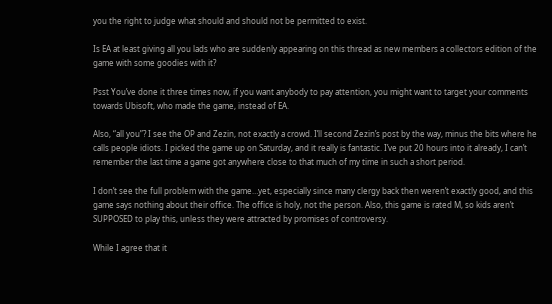you the right to judge what should and should not be permitted to exist.

Is EA at least giving all you lads who are suddenly appearing on this thread as new members a collectors edition of the game with some goodies with it?

Psst You’ve done it three times now, if you want anybody to pay attention, you might want to target your comments towards Ubisoft, who made the game, instead of EA.

Also, “all you”? I see the OP and Zezin, not exactly a crowd. I’ll second Zezin’s post by the way, minus the bits where he calls people idiots. I picked the game up on Saturday, and it really is fantastic. I’ve put 20 hours into it already, I can’t remember the last time a game got anywhere close to that much of my time in such a short period.

I don’t see the full problem with the game…yet, especially since many clergy back then weren’t exactly good, and this game says nothing about their office. The office is holy, not the person. Also, this game is rated M, so kids aren’t SUPPOSED to play this, unless they were attracted by promises of controversy.

While I agree that it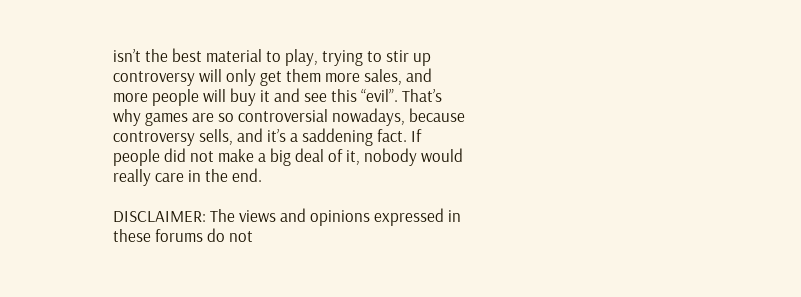isn’t the best material to play, trying to stir up controversy will only get them more sales, and more people will buy it and see this “evil”. That’s why games are so controversial nowadays, because controversy sells, and it’s a saddening fact. If people did not make a big deal of it, nobody would really care in the end.

DISCLAIMER: The views and opinions expressed in these forums do not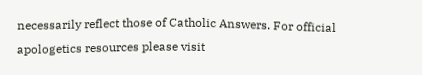necessarily reflect those of Catholic Answers. For official apologetics resources please visit